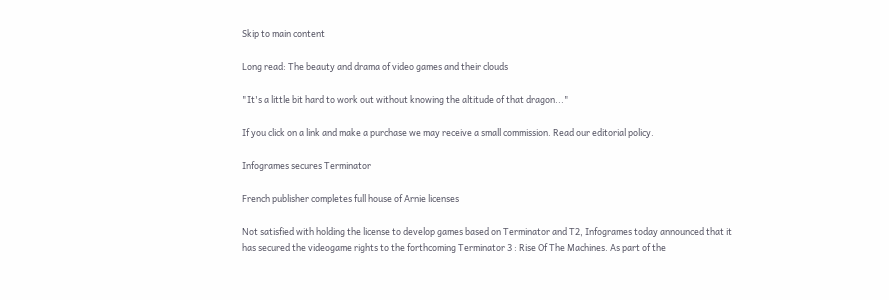Skip to main content

Long read: The beauty and drama of video games and their clouds

"It's a little bit hard to work out without knowing the altitude of that dragon..."

If you click on a link and make a purchase we may receive a small commission. Read our editorial policy.

Infogrames secures Terminator

French publisher completes full house of Arnie licenses

Not satisfied with holding the license to develop games based on Terminator and T2, Infogrames today announced that it has secured the videogame rights to the forthcoming Terminator 3 : Rise Of The Machines. As part of the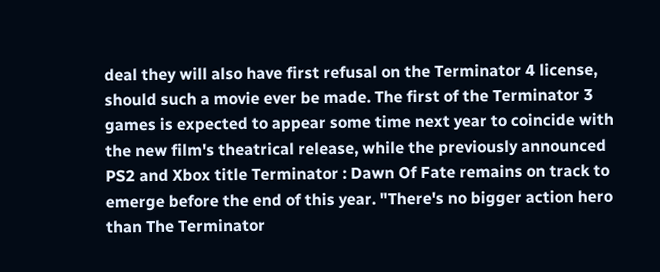deal they will also have first refusal on the Terminator 4 license, should such a movie ever be made. The first of the Terminator 3 games is expected to appear some time next year to coincide with the new film's theatrical release, while the previously announced PS2 and Xbox title Terminator : Dawn Of Fate remains on track to emerge before the end of this year. "There's no bigger action hero than The Terminator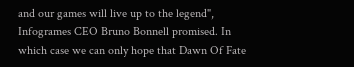and our games will live up to the legend", Infogrames CEO Bruno Bonnell promised. In which case we can only hope that Dawn Of Fate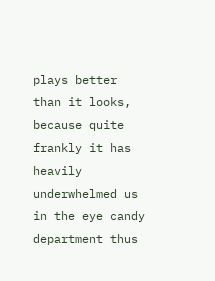plays better than it looks, because quite frankly it has heavily underwhelmed us in the eye candy department thus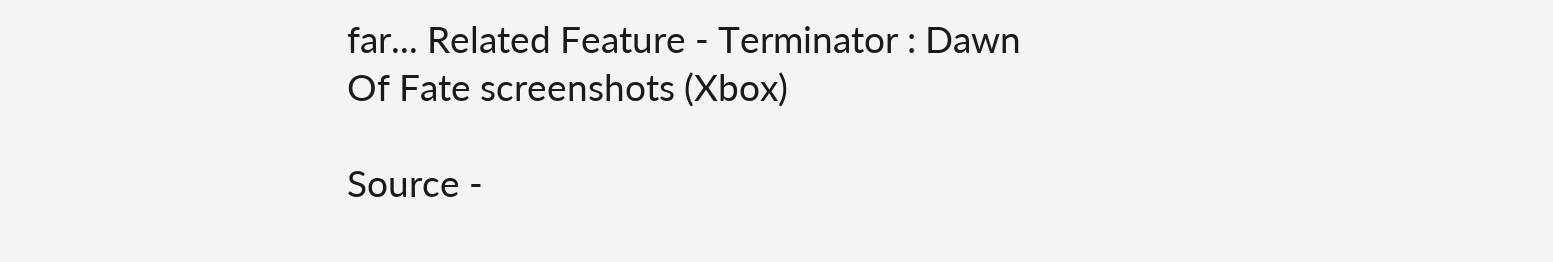far... Related Feature - Terminator : Dawn Of Fate screenshots (Xbox)

Source -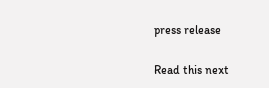press release

Read this next